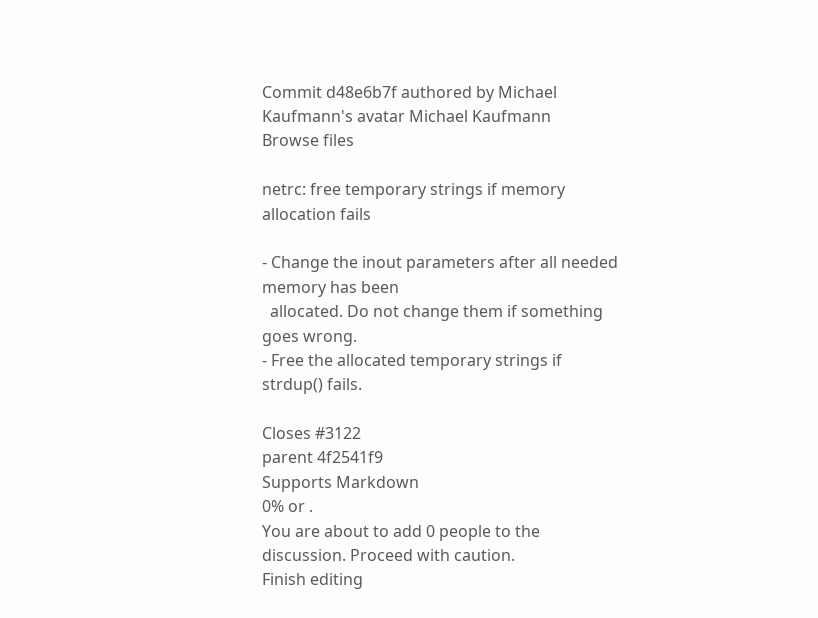Commit d48e6b7f authored by Michael Kaufmann's avatar Michael Kaufmann
Browse files

netrc: free temporary strings if memory allocation fails

- Change the inout parameters after all needed memory has been
  allocated. Do not change them if something goes wrong.
- Free the allocated temporary strings if strdup() fails.

Closes #3122
parent 4f2541f9
Supports Markdown
0% or .
You are about to add 0 people to the discussion. Proceed with caution.
Finish editing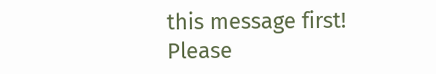this message first!
Please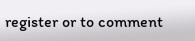register or to comment